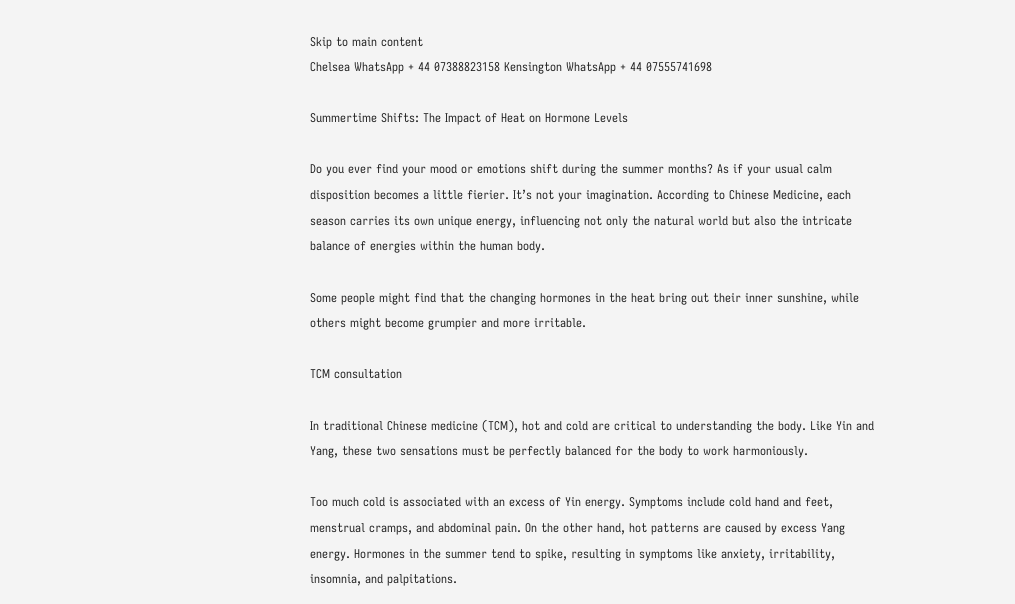Skip to main content
Chelsea WhatsApp + 44 07388823158 Kensington WhatsApp + 44 07555741698

Summertime Shifts: The Impact of Heat on Hormone Levels

Do you ever find your mood or emotions shift during the summer months? As if your usual calm disposition becomes a little fierier. It’s not your imagination. According to Chinese Medicine, each season carries its own unique energy, influencing not only the natural world but also the intricate balance of energies within the human body.

Some people might find that the changing hormones in the heat bring out their inner sunshine, while others might become grumpier and more irritable.

TCM consultation

In traditional Chinese medicine (TCM), hot and cold are critical to understanding the body. Like Yin and Yang, these two sensations must be perfectly balanced for the body to work harmoniously.

Too much cold is associated with an excess of Yin energy. Symptoms include cold hand and feet, menstrual cramps, and abdominal pain. On the other hand, hot patterns are caused by excess Yang energy. Hormones in the summer tend to spike, resulting in symptoms like anxiety, irritability, insomnia, and palpitations.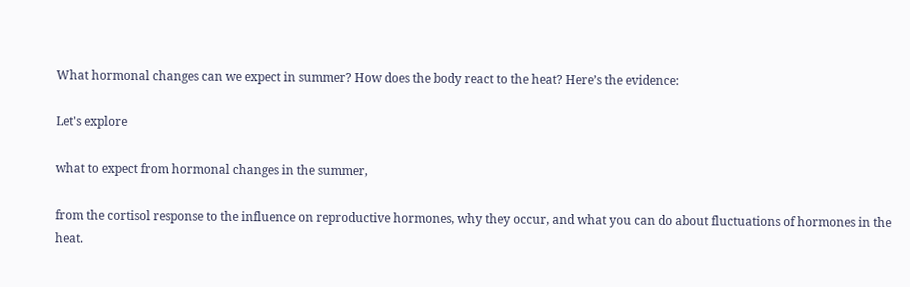What hormonal changes can we expect in summer? How does the body react to the heat? Here’s the evidence:

Let's explore

what to expect from hormonal changes in the summer,

from the cortisol response to the influence on reproductive hormones, why they occur, and what you can do about fluctuations of hormones in the heat.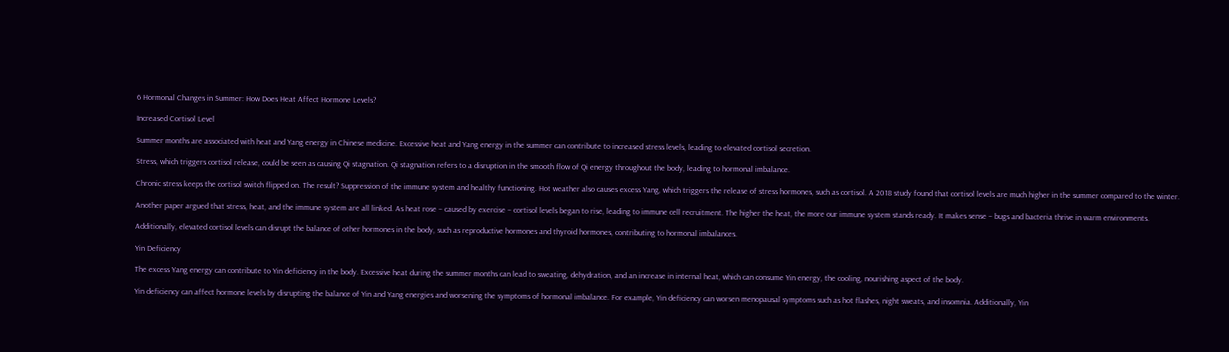6 Hormonal Changes in Summer: How Does Heat Affect Hormone Levels?

Increased Cortisol Level

Summer months are associated with heat and Yang energy in Chinese medicine. Excessive heat and Yang energy in the summer can contribute to increased stress levels, leading to elevated cortisol secretion.

Stress, which triggers cortisol release, could be seen as causing Qi stagnation. Qi stagnation refers to a disruption in the smooth flow of Qi energy throughout the body, leading to hormonal imbalance.

Chronic stress keeps the cortisol switch flipped on. The result? Suppression of the immune system and healthy functioning. Hot weather also causes excess Yang, which triggers the release of stress hormones, such as cortisol. A 2018 study found that cortisol levels are much higher in the summer compared to the winter.

Another paper argued that stress, heat, and the immune system are all linked. As heat rose – caused by exercise – cortisol levels began to rise, leading to immune cell recruitment. The higher the heat, the more our immune system stands ready. It makes sense – bugs and bacteria thrive in warm environments.

Additionally, elevated cortisol levels can disrupt the balance of other hormones in the body, such as reproductive hormones and thyroid hormones, contributing to hormonal imbalances.

Yin Deficiency

The excess Yang energy can contribute to Yin deficiency in the body. Excessive heat during the summer months can lead to sweating, dehydration, and an increase in internal heat, which can consume Yin energy, the cooling, nourishing aspect of the body.

Yin deficiency can affect hormone levels by disrupting the balance of Yin and Yang energies and worsening the symptoms of hormonal imbalance. For example, Yin deficiency can worsen menopausal symptoms such as hot flashes, night sweats, and insomnia. Additionally, Yin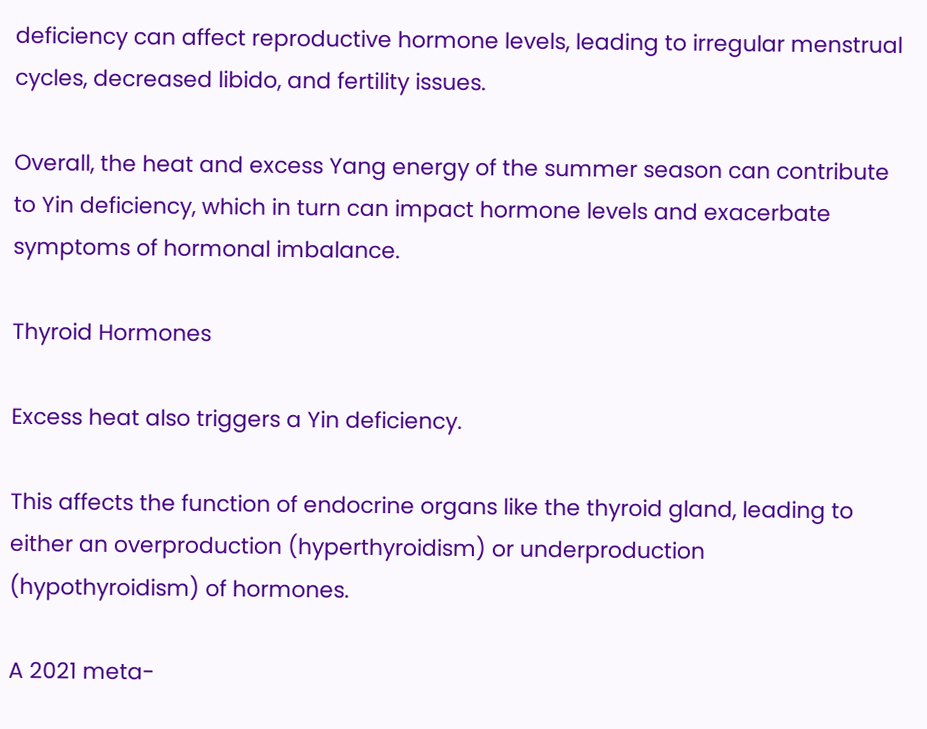deficiency can affect reproductive hormone levels, leading to irregular menstrual cycles, decreased libido, and fertility issues.

Overall, the heat and excess Yang energy of the summer season can contribute to Yin deficiency, which in turn can impact hormone levels and exacerbate symptoms of hormonal imbalance.

Thyroid Hormones

Excess heat also triggers a Yin deficiency.

This affects the function of endocrine organs like the thyroid gland, leading to either an overproduction (hyperthyroidism) or underproduction (hypothyroidism) of hormones.

A 2021 meta-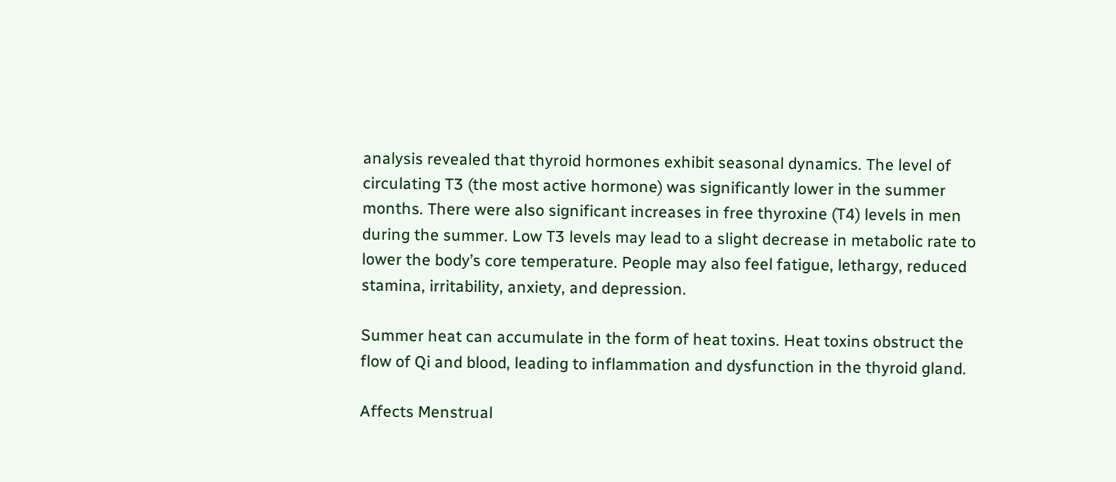analysis revealed that thyroid hormones exhibit seasonal dynamics. The level of circulating T3 (the most active hormone) was significantly lower in the summer months. There were also significant increases in free thyroxine (T4) levels in men during the summer. Low T3 levels may lead to a slight decrease in metabolic rate to lower the body’s core temperature. People may also feel fatigue, lethargy, reduced stamina, irritability, anxiety, and depression.

Summer heat can accumulate in the form of heat toxins. Heat toxins obstruct the flow of Qi and blood, leading to inflammation and dysfunction in the thyroid gland.

Affects Menstrual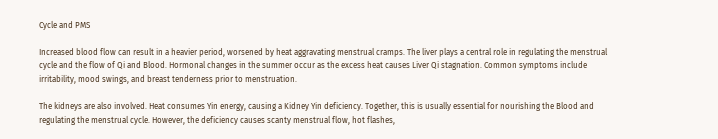Cycle and PMS

Increased blood flow can result in a heavier period, worsened by heat aggravating menstrual cramps. The liver plays a central role in regulating the menstrual cycle and the flow of Qi and Blood. Hormonal changes in the summer occur as the excess heat causes Liver Qi stagnation. Common symptoms include irritability, mood swings, and breast tenderness prior to menstruation.

The kidneys are also involved. Heat consumes Yin energy, causing a Kidney Yin deficiency. Together, this is usually essential for nourishing the Blood and regulating the menstrual cycle. However, the deficiency causes scanty menstrual flow, hot flashes,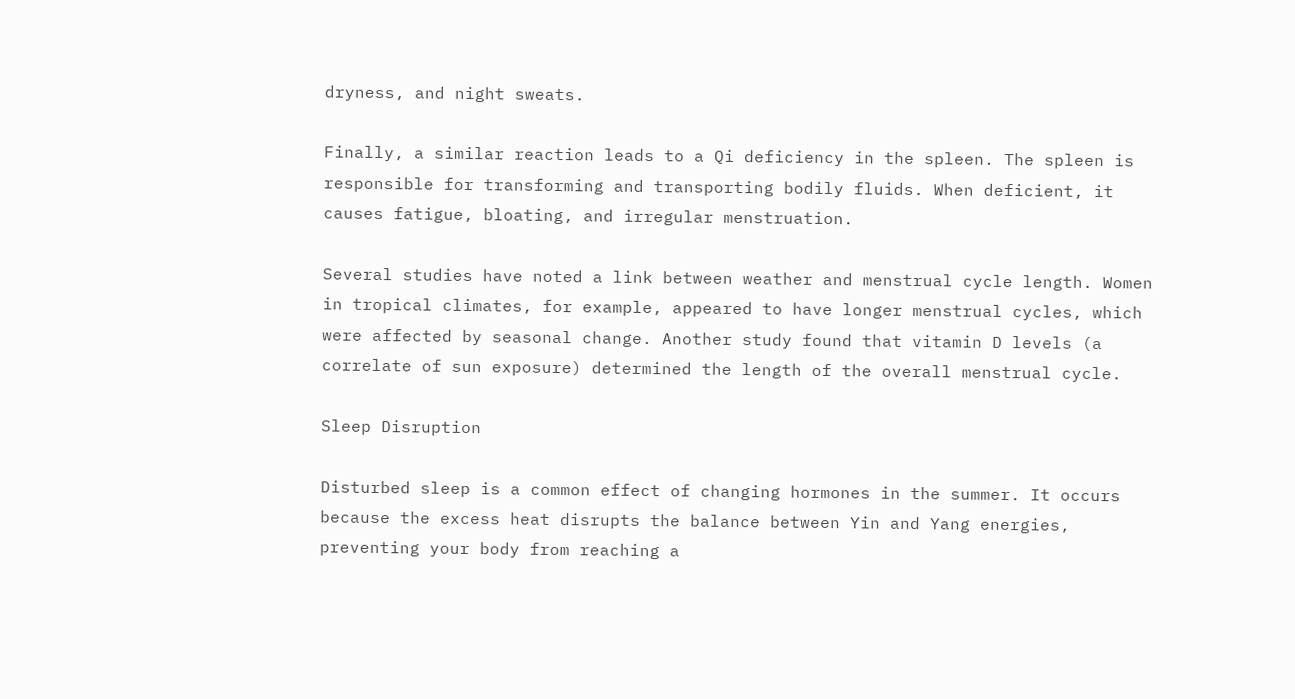dryness, and night sweats.

Finally, a similar reaction leads to a Qi deficiency in the spleen. The spleen is responsible for transforming and transporting bodily fluids. When deficient, it causes fatigue, bloating, and irregular menstruation.

Several studies have noted a link between weather and menstrual cycle length. Women in tropical climates, for example, appeared to have longer menstrual cycles, which were affected by seasonal change. Another study found that vitamin D levels (a correlate of sun exposure) determined the length of the overall menstrual cycle.

Sleep Disruption

Disturbed sleep is a common effect of changing hormones in the summer. It occurs because the excess heat disrupts the balance between Yin and Yang energies, preventing your body from reaching a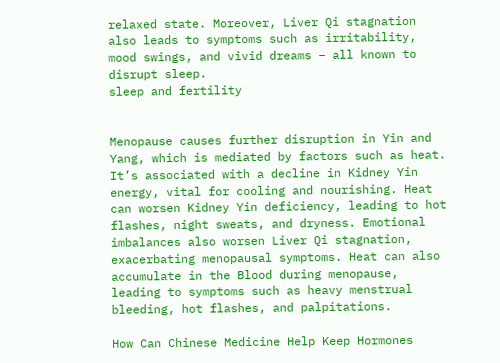relaxed state. Moreover, Liver Qi stagnation also leads to symptoms such as irritability, mood swings, and vivid dreams – all known to disrupt sleep.
sleep and fertility


Menopause causes further disruption in Yin and Yang, which is mediated by factors such as heat. It’s associated with a decline in Kidney Yin energy, vital for cooling and nourishing. Heat can worsen Kidney Yin deficiency, leading to hot flashes, night sweats, and dryness. Emotional imbalances also worsen Liver Qi stagnation, exacerbating menopausal symptoms. Heat can also accumulate in the Blood during menopause, leading to symptoms such as heavy menstrual bleeding, hot flashes, and palpitations.

How Can Chinese Medicine Help Keep Hormones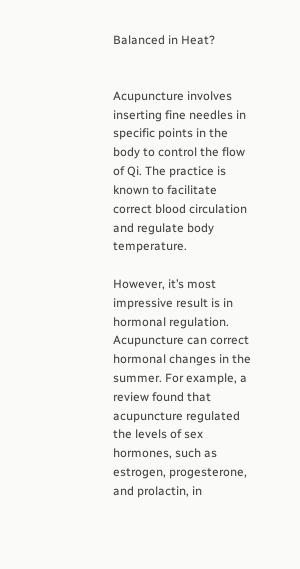Balanced in Heat?


Acupuncture involves inserting fine needles in specific points in the body to control the flow of Qi. The practice is known to facilitate correct blood circulation and regulate body temperature.

However, it’s most impressive result is in hormonal regulation. Acupuncture can correct hormonal changes in the summer. For example, a review found that acupuncture regulated the levels of sex hormones, such as estrogen, progesterone, and prolactin, in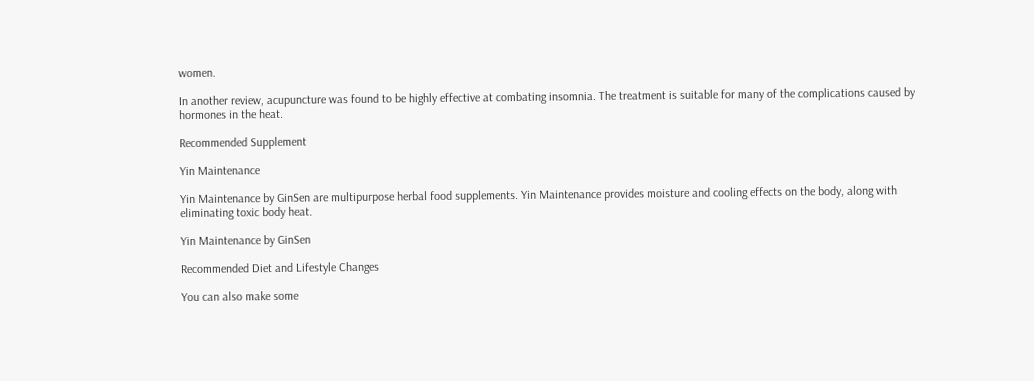women.

In another review, acupuncture was found to be highly effective at combating insomnia. The treatment is suitable for many of the complications caused by hormones in the heat.

Recommended Supplement

Yin Maintenance

Yin Maintenance by GinSen are multipurpose herbal food supplements. Yin Maintenance provides moisture and cooling effects on the body, along with eliminating toxic body heat.

Yin Maintenance by GinSen

Recommended Diet and Lifestyle Changes

You can also make some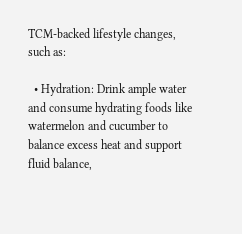TCM-backed lifestyle changes, such as:

  • Hydration: Drink ample water and consume hydrating foods like watermelon and cucumber to balance excess heat and support fluid balance,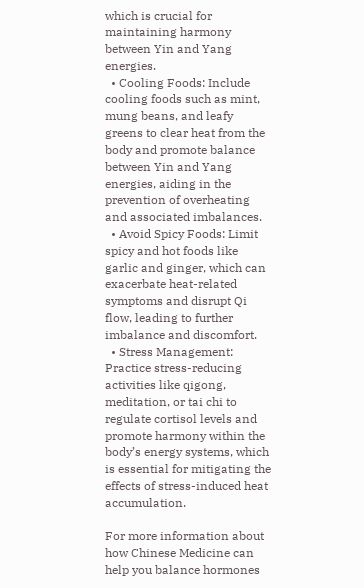which is crucial for maintaining harmony between Yin and Yang energies.
  • Cooling Foods: Include cooling foods such as mint, mung beans, and leafy greens to clear heat from the body and promote balance between Yin and Yang energies, aiding in the prevention of overheating and associated imbalances.
  • Avoid Spicy Foods: Limit spicy and hot foods like garlic and ginger, which can exacerbate heat-related symptoms and disrupt Qi flow, leading to further imbalance and discomfort.
  • Stress Management: Practice stress-reducing activities like qigong, meditation, or tai chi to regulate cortisol levels and promote harmony within the body’s energy systems, which is essential for mitigating the effects of stress-induced heat accumulation.

For more information about how Chinese Medicine can help you balance hormones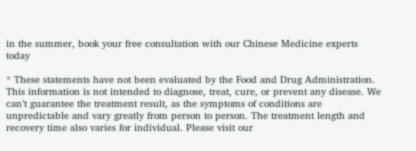in the summer, book your free consultation with our Chinese Medicine experts today

* These statements have not been evaluated by the Food and Drug Administration. This information is not intended to diagnose, treat, cure, or prevent any disease. We can’t guarantee the treatment result, as the symptoms of conditions are unpredictable and vary greatly from person to person. The treatment length and recovery time also varies for individual. Please visit our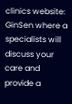clinics website: GinSen where a specialists will discuss your care and provide a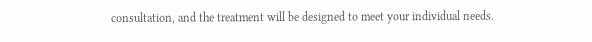consultation, and the treatment will be designed to meet your individual needs.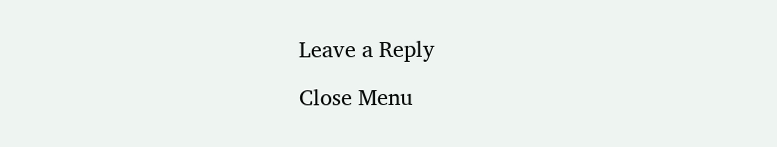Leave a Reply

Close Menu